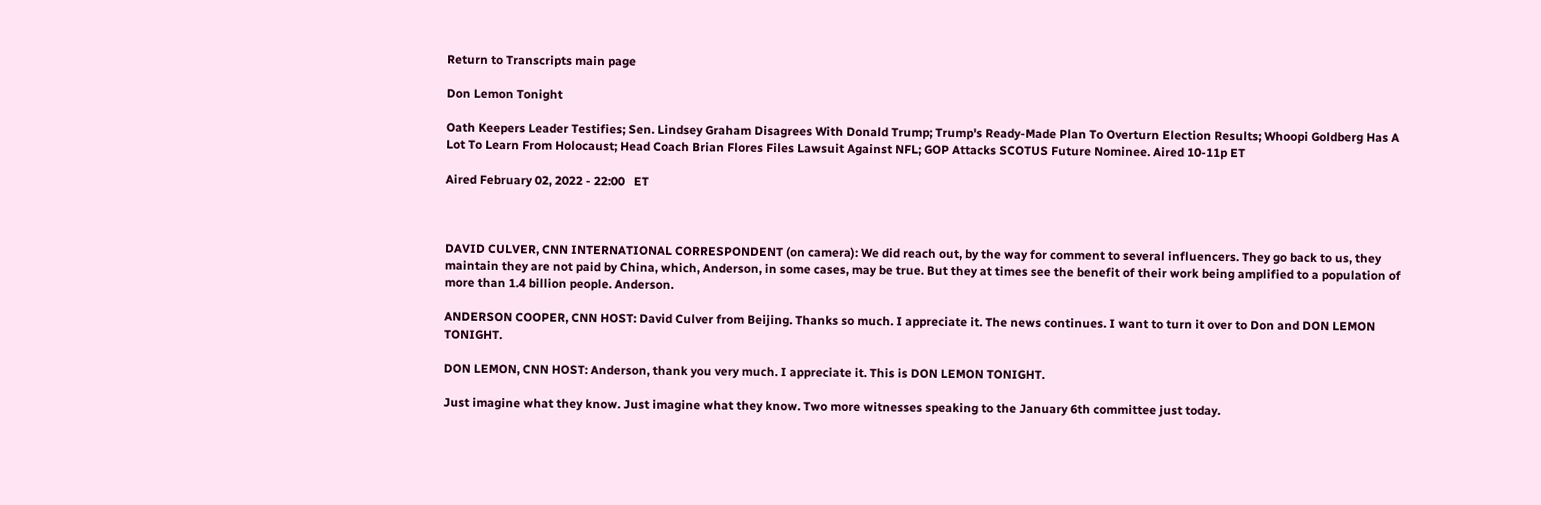Return to Transcripts main page

Don Lemon Tonight

Oath Keepers Leader Testifies; Sen. Lindsey Graham Disagrees With Donald Trump; Trump's Ready-Made Plan To Overturn Election Results; Whoopi Goldberg Has A Lot To Learn From Holocaust; Head Coach Brian Flores Files Lawsuit Against NFL; GOP Attacks SCOTUS Future Nominee. Aired 10-11p ET

Aired February 02, 2022 - 22:00   ET



DAVID CULVER, CNN INTERNATIONAL CORRESPONDENT (on camera): We did reach out, by the way for comment to several influencers. They go back to us, they maintain they are not paid by China, which, Anderson, in some cases, may be true. But they at times see the benefit of their work being amplified to a population of more than 1.4 billion people. Anderson.

ANDERSON COOPER, CNN HOST: David Culver from Beijing. Thanks so much. I appreciate it. The news continues. I want to turn it over to Don and DON LEMON TONIGHT.

DON LEMON, CNN HOST: Anderson, thank you very much. I appreciate it. This is DON LEMON TONIGHT.

Just imagine what they know. Just imagine what they know. Two more witnesses speaking to the January 6th committee just today.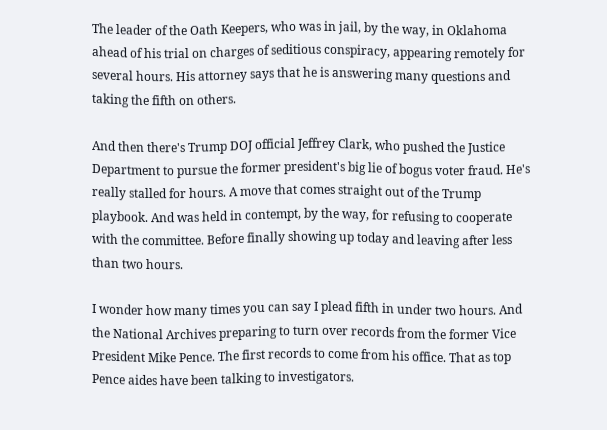The leader of the Oath Keepers, who was in jail, by the way, in Oklahoma ahead of his trial on charges of seditious conspiracy, appearing remotely for several hours. His attorney says that he is answering many questions and taking the fifth on others.

And then there's Trump DOJ official Jeffrey Clark, who pushed the Justice Department to pursue the former president's big lie of bogus voter fraud. He's really stalled for hours. A move that comes straight out of the Trump playbook. And was held in contempt, by the way, for refusing to cooperate with the committee. Before finally showing up today and leaving after less than two hours.

I wonder how many times you can say I plead fifth in under two hours. And the National Archives preparing to turn over records from the former Vice President Mike Pence. The first records to come from his office. That as top Pence aides have been talking to investigators.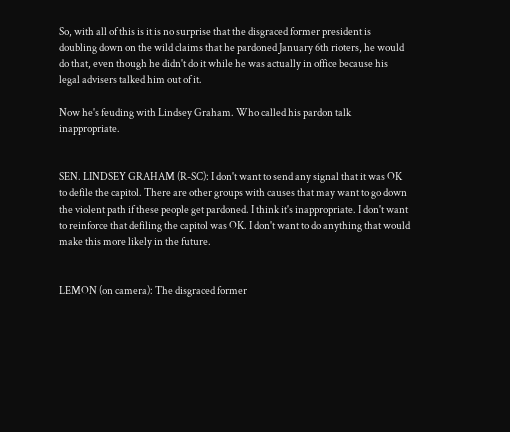So, with all of this is it is no surprise that the disgraced former president is doubling down on the wild claims that he pardoned January 6th rioters, he would do that, even though he didn't do it while he was actually in office because his legal advisers talked him out of it.

Now he's feuding with Lindsey Graham. Who called his pardon talk inappropriate.


SEN. LINDSEY GRAHAM (R-SC): I don't want to send any signal that it was OK to defile the capitol. There are other groups with causes that may want to go down the violent path if these people get pardoned. I think it's inappropriate. I don't want to reinforce that defiling the capitol was OK. I don't want to do anything that would make this more likely in the future.


LEMON (on camera): The disgraced former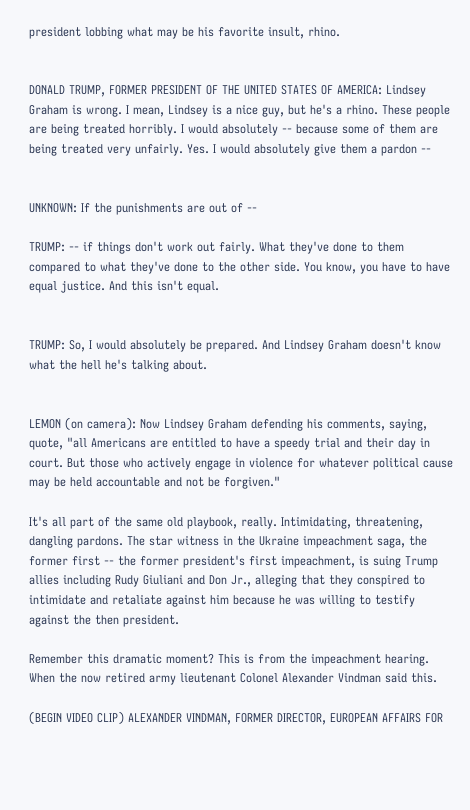president lobbing what may be his favorite insult, rhino.


DONALD TRUMP, FORMER PRESIDENT OF THE UNITED STATES OF AMERICA: Lindsey Graham is wrong. I mean, Lindsey is a nice guy, but he's a rhino. These people are being treated horribly. I would absolutely -- because some of them are being treated very unfairly. Yes. I would absolutely give them a pardon --


UNKNOWN: If the punishments are out of --

TRUMP: -- if things don't work out fairly. What they've done to them compared to what they've done to the other side. You know, you have to have equal justice. And this isn't equal.


TRUMP: So, I would absolutely be prepared. And Lindsey Graham doesn't know what the hell he's talking about.


LEMON (on camera): Now Lindsey Graham defending his comments, saying, quote, "all Americans are entitled to have a speedy trial and their day in court. But those who actively engage in violence for whatever political cause may be held accountable and not be forgiven."

It's all part of the same old playbook, really. Intimidating, threatening, dangling pardons. The star witness in the Ukraine impeachment saga, the former first -- the former president's first impeachment, is suing Trump allies including Rudy Giuliani and Don Jr., alleging that they conspired to intimidate and retaliate against him because he was willing to testify against the then president.

Remember this dramatic moment? This is from the impeachment hearing. When the now retired army lieutenant Colonel Alexander Vindman said this.

(BEGIN VIDEO CLIP) ALEXANDER VINDMAN, FORMER DIRECTOR, EUROPEAN AFFAIRS FOR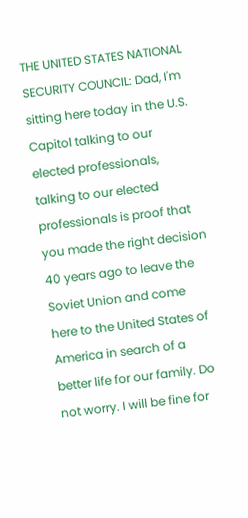THE UNITED STATES NATIONAL SECURITY COUNCIL: Dad, I'm sitting here today in the U.S. Capitol talking to our elected professionals, talking to our elected professionals is proof that you made the right decision 40 years ago to leave the Soviet Union and come here to the United States of America in search of a better life for our family. Do not worry. I will be fine for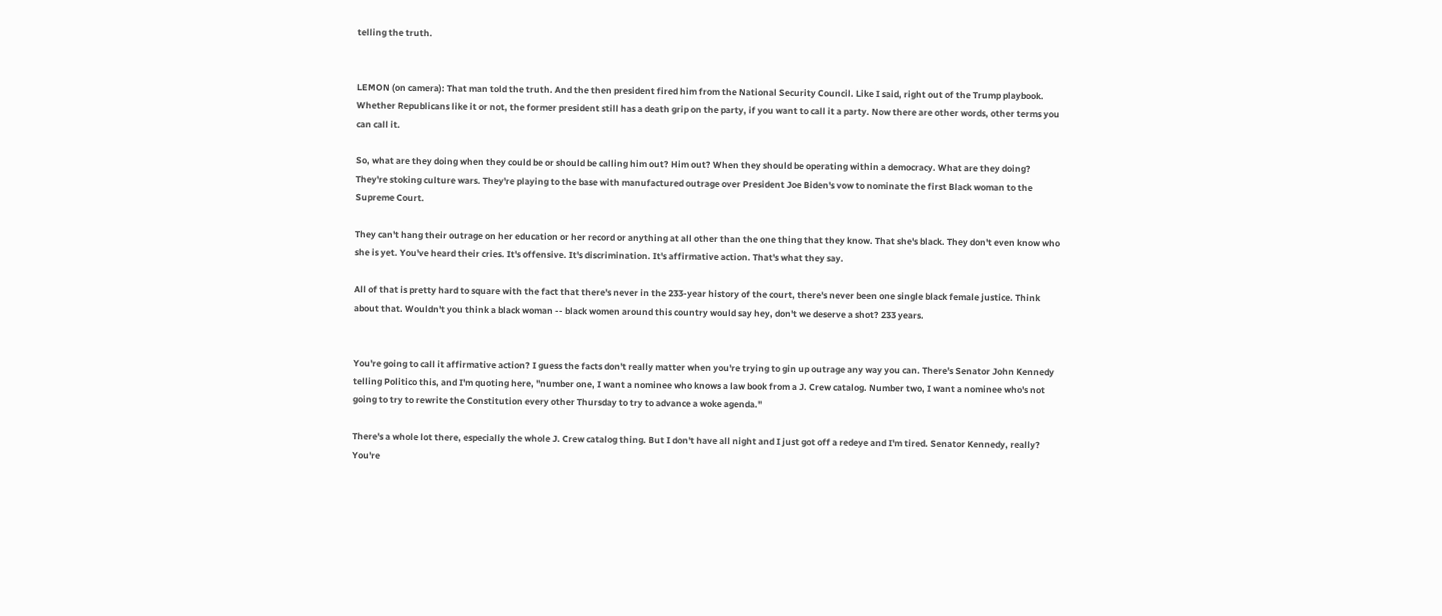telling the truth.


LEMON (on camera): That man told the truth. And the then president fired him from the National Security Council. Like I said, right out of the Trump playbook. Whether Republicans like it or not, the former president still has a death grip on the party, if you want to call it a party. Now there are other words, other terms you can call it.

So, what are they doing when they could be or should be calling him out? Him out? When they should be operating within a democracy. What are they doing? They're stoking culture wars. They're playing to the base with manufactured outrage over President Joe Biden's vow to nominate the first Black woman to the Supreme Court.

They can't hang their outrage on her education or her record or anything at all other than the one thing that they know. That she's black. They don't even know who she is yet. You've heard their cries. It's offensive. It's discrimination. It's affirmative action. That's what they say.

All of that is pretty hard to square with the fact that there's never in the 233-year history of the court, there's never been one single black female justice. Think about that. Wouldn't you think a black woman -- black women around this country would say hey, don't we deserve a shot? 233 years.


You're going to call it affirmative action? I guess the facts don't really matter when you're trying to gin up outrage any way you can. There's Senator John Kennedy telling Politico this, and I'm quoting here, "number one, I want a nominee who knows a law book from a J. Crew catalog. Number two, I want a nominee who's not going to try to rewrite the Constitution every other Thursday to try to advance a woke agenda."

There's a whole lot there, especially the whole J. Crew catalog thing. But I don't have all night and I just got off a redeye and I'm tired. Senator Kennedy, really? You're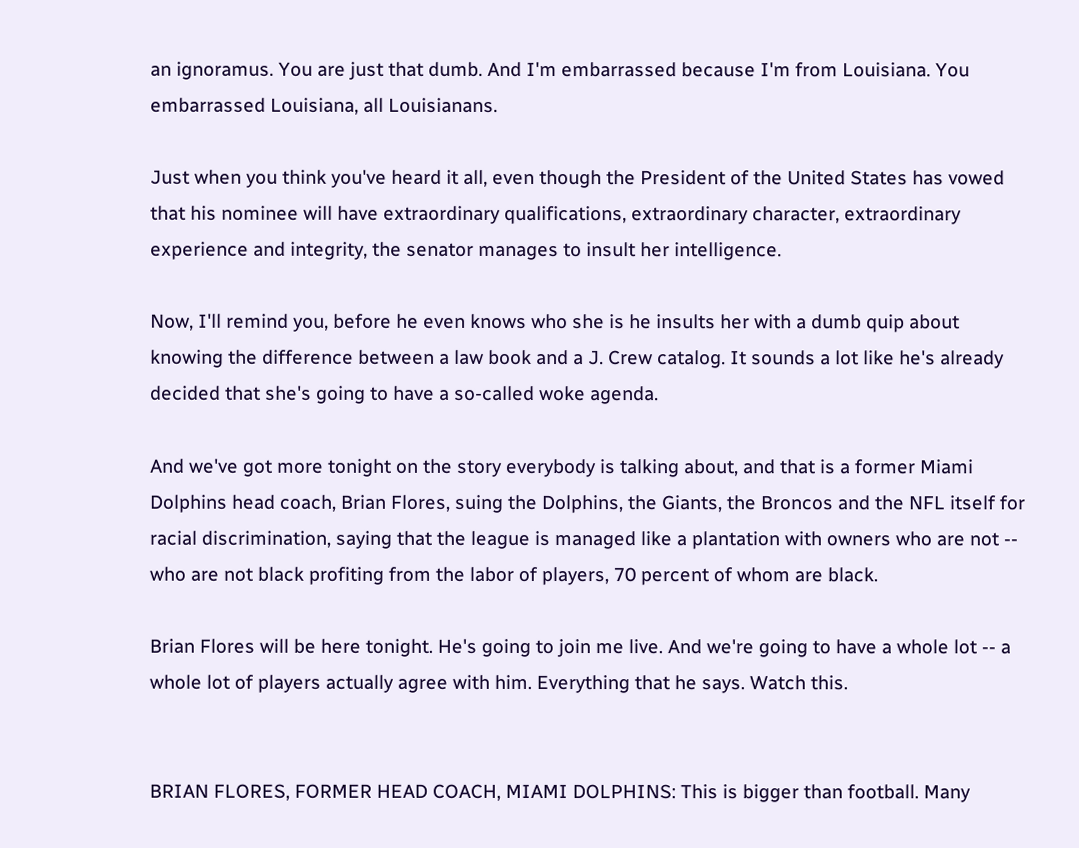an ignoramus. You are just that dumb. And I'm embarrassed because I'm from Louisiana. You embarrassed Louisiana, all Louisianans.

Just when you think you've heard it all, even though the President of the United States has vowed that his nominee will have extraordinary qualifications, extraordinary character, extraordinary experience and integrity, the senator manages to insult her intelligence.

Now, I'll remind you, before he even knows who she is he insults her with a dumb quip about knowing the difference between a law book and a J. Crew catalog. It sounds a lot like he's already decided that she's going to have a so-called woke agenda.

And we've got more tonight on the story everybody is talking about, and that is a former Miami Dolphins head coach, Brian Flores, suing the Dolphins, the Giants, the Broncos and the NFL itself for racial discrimination, saying that the league is managed like a plantation with owners who are not -- who are not black profiting from the labor of players, 70 percent of whom are black.

Brian Flores will be here tonight. He's going to join me live. And we're going to have a whole lot -- a whole lot of players actually agree with him. Everything that he says. Watch this.


BRIAN FLORES, FORMER HEAD COACH, MIAMI DOLPHINS: This is bigger than football. Many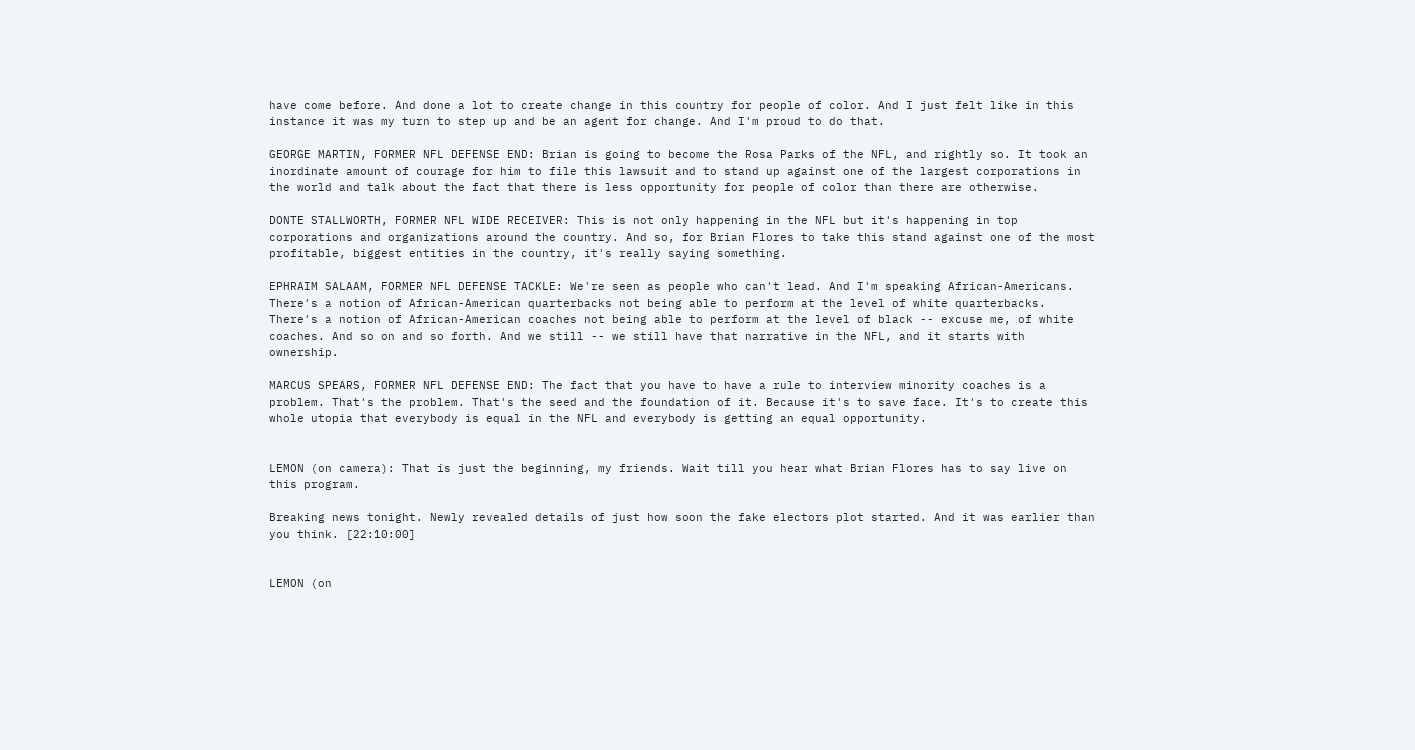have come before. And done a lot to create change in this country for people of color. And I just felt like in this instance it was my turn to step up and be an agent for change. And I'm proud to do that.

GEORGE MARTIN, FORMER NFL DEFENSE END: Brian is going to become the Rosa Parks of the NFL, and rightly so. It took an inordinate amount of courage for him to file this lawsuit and to stand up against one of the largest corporations in the world and talk about the fact that there is less opportunity for people of color than there are otherwise.

DONTE STALLWORTH, FORMER NFL WIDE RECEIVER: This is not only happening in the NFL but it's happening in top corporations and organizations around the country. And so, for Brian Flores to take this stand against one of the most profitable, biggest entities in the country, it's really saying something.

EPHRAIM SALAAM, FORMER NFL DEFENSE TACKLE: We're seen as people who can't lead. And I'm speaking African-Americans. There's a notion of African-American quarterbacks not being able to perform at the level of white quarterbacks. There's a notion of African-American coaches not being able to perform at the level of black -- excuse me, of white coaches. And so on and so forth. And we still -- we still have that narrative in the NFL, and it starts with ownership.

MARCUS SPEARS, FORMER NFL DEFENSE END: The fact that you have to have a rule to interview minority coaches is a problem. That's the problem. That's the seed and the foundation of it. Because it's to save face. It's to create this whole utopia that everybody is equal in the NFL and everybody is getting an equal opportunity.


LEMON (on camera): That is just the beginning, my friends. Wait till you hear what Brian Flores has to say live on this program.

Breaking news tonight. Newly revealed details of just how soon the fake electors plot started. And it was earlier than you think. [22:10:00]


LEMON (on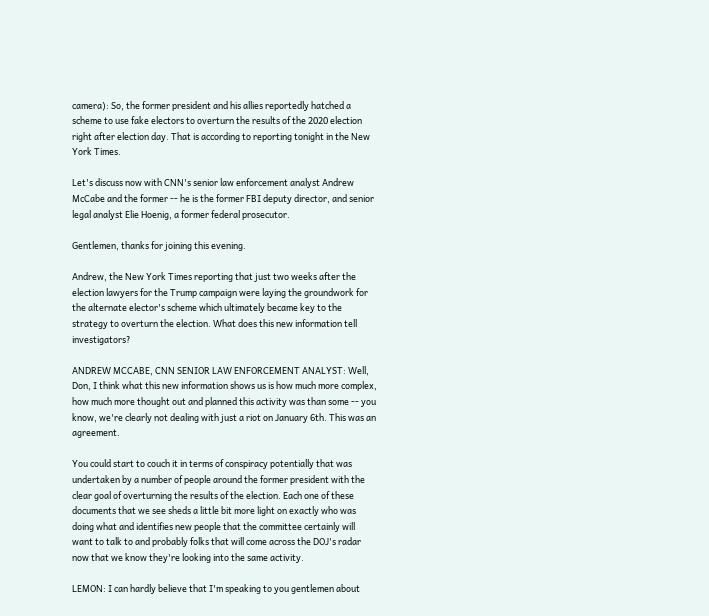camera): So, the former president and his allies reportedly hatched a scheme to use fake electors to overturn the results of the 2020 election right after election day. That is according to reporting tonight in the New York Times.

Let's discuss now with CNN's senior law enforcement analyst Andrew McCabe and the former -- he is the former FBI deputy director, and senior legal analyst Elie Hoenig, a former federal prosecutor.

Gentlemen, thanks for joining this evening.

Andrew, the New York Times reporting that just two weeks after the election lawyers for the Trump campaign were laying the groundwork for the alternate elector's scheme which ultimately became key to the strategy to overturn the election. What does this new information tell investigators?

ANDREW MCCABE, CNN SENIOR LAW ENFORCEMENT ANALYST: Well, Don, I think what this new information shows us is how much more complex, how much more thought out and planned this activity was than some -- you know, we're clearly not dealing with just a riot on January 6th. This was an agreement.

You could start to couch it in terms of conspiracy potentially that was undertaken by a number of people around the former president with the clear goal of overturning the results of the election. Each one of these documents that we see sheds a little bit more light on exactly who was doing what and identifies new people that the committee certainly will want to talk to and probably folks that will come across the DOJ's radar now that we know they're looking into the same activity.

LEMON: I can hardly believe that I'm speaking to you gentlemen about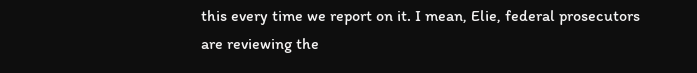this every time we report on it. I mean, Elie, federal prosecutors are reviewing the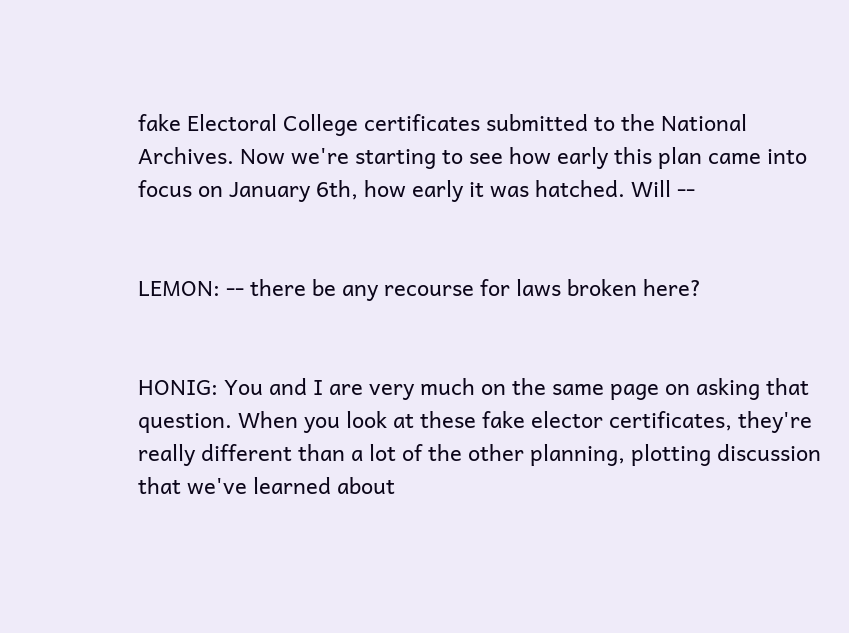fake Electoral College certificates submitted to the National Archives. Now we're starting to see how early this plan came into focus on January 6th, how early it was hatched. Will --


LEMON: -- there be any recourse for laws broken here?


HONIG: You and I are very much on the same page on asking that question. When you look at these fake elector certificates, they're really different than a lot of the other planning, plotting discussion that we've learned about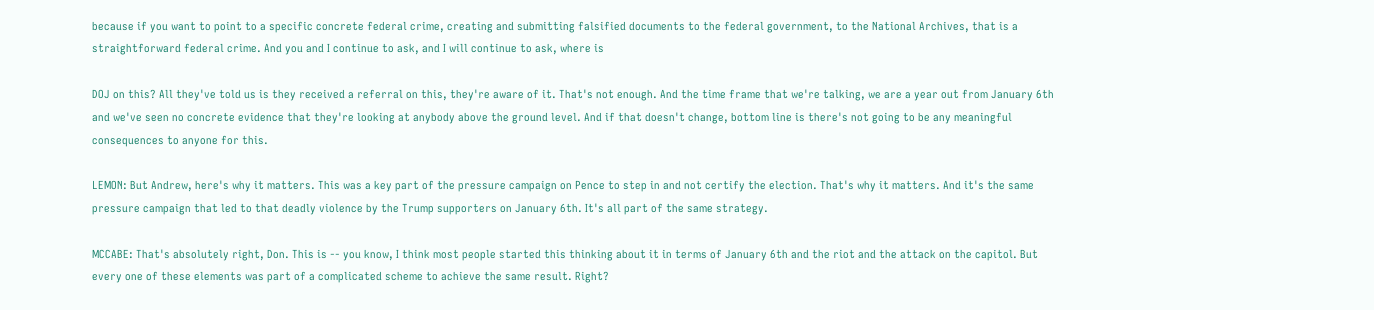because if you want to point to a specific concrete federal crime, creating and submitting falsified documents to the federal government, to the National Archives, that is a straightforward federal crime. And you and I continue to ask, and I will continue to ask, where is

DOJ on this? All they've told us is they received a referral on this, they're aware of it. That's not enough. And the time frame that we're talking, we are a year out from January 6th and we've seen no concrete evidence that they're looking at anybody above the ground level. And if that doesn't change, bottom line is there's not going to be any meaningful consequences to anyone for this.

LEMON: But Andrew, here's why it matters. This was a key part of the pressure campaign on Pence to step in and not certify the election. That's why it matters. And it's the same pressure campaign that led to that deadly violence by the Trump supporters on January 6th. It's all part of the same strategy.

MCCABE: That's absolutely right, Don. This is -- you know, I think most people started this thinking about it in terms of January 6th and the riot and the attack on the capitol. But every one of these elements was part of a complicated scheme to achieve the same result. Right?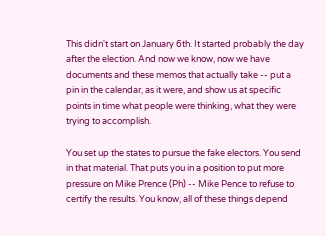This didn't start on January 6th. It started probably the day after the election. And now we know, now we have documents and these memos that actually take -- put a pin in the calendar, as it were, and show us at specific points in time what people were thinking, what they were trying to accomplish.

You set up the states to pursue the fake electors. You send in that material. That puts you in a position to put more pressure on Mike Prence (Ph) -- Mike Pence to refuse to certify the results. You know, all of these things depend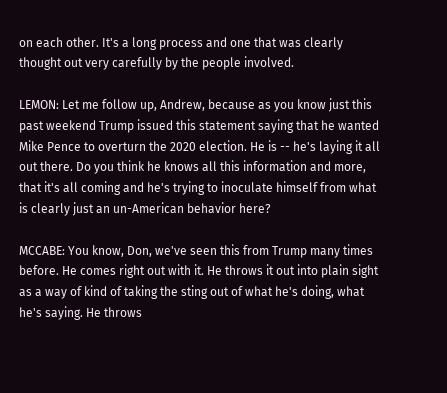on each other. It's a long process and one that was clearly thought out very carefully by the people involved.

LEMON: Let me follow up, Andrew, because as you know just this past weekend Trump issued this statement saying that he wanted Mike Pence to overturn the 2020 election. He is -- he's laying it all out there. Do you think he knows all this information and more, that it's all coming and he's trying to inoculate himself from what is clearly just an un-American behavior here?

MCCABE: You know, Don, we've seen this from Trump many times before. He comes right out with it. He throws it out into plain sight as a way of kind of taking the sting out of what he's doing, what he's saying. He throws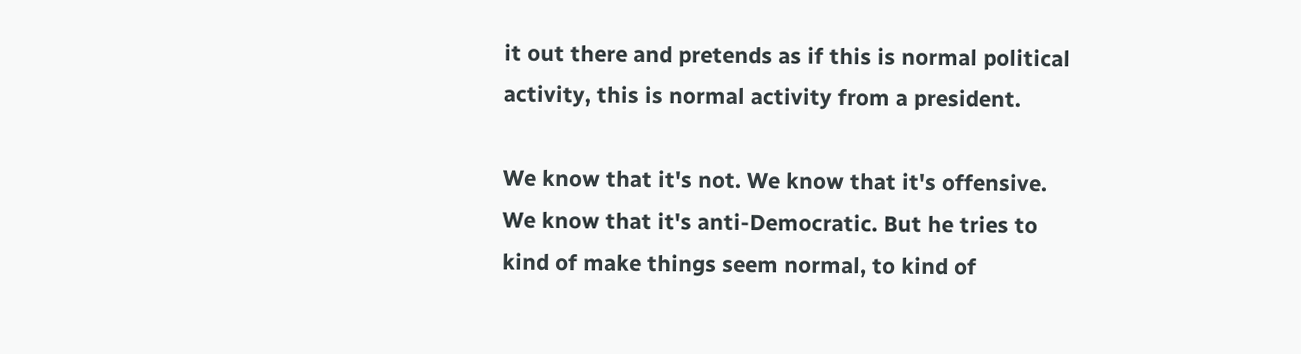it out there and pretends as if this is normal political activity, this is normal activity from a president.

We know that it's not. We know that it's offensive. We know that it's anti-Democratic. But he tries to kind of make things seem normal, to kind of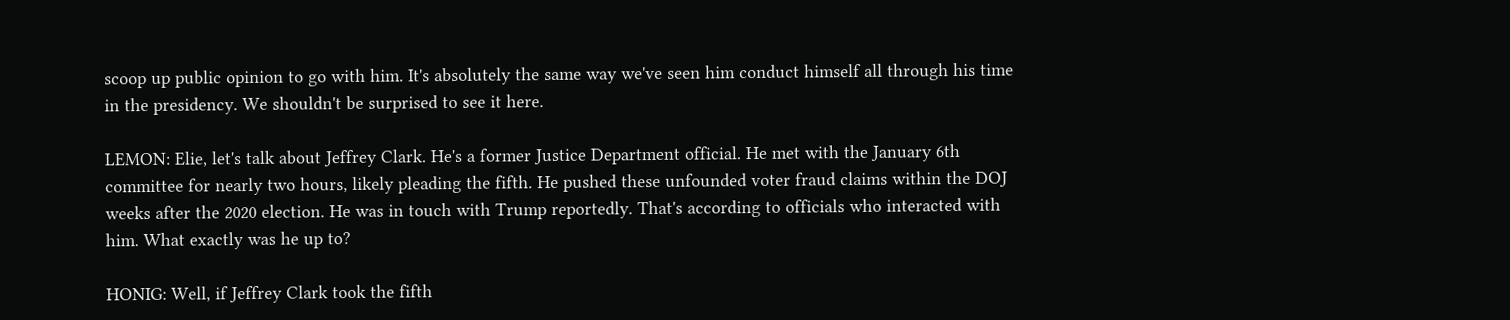scoop up public opinion to go with him. It's absolutely the same way we've seen him conduct himself all through his time in the presidency. We shouldn't be surprised to see it here.

LEMON: Elie, let's talk about Jeffrey Clark. He's a former Justice Department official. He met with the January 6th committee for nearly two hours, likely pleading the fifth. He pushed these unfounded voter fraud claims within the DOJ weeks after the 2020 election. He was in touch with Trump reportedly. That's according to officials who interacted with him. What exactly was he up to?

HONIG: Well, if Jeffrey Clark took the fifth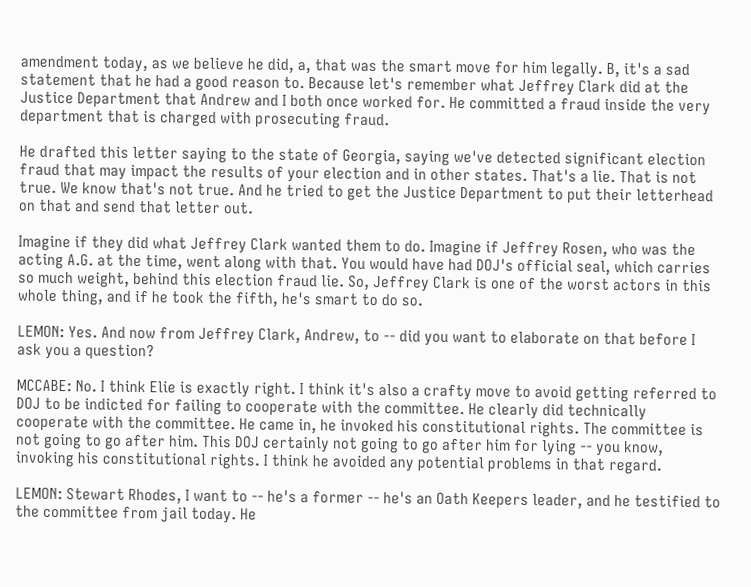amendment today, as we believe he did, a, that was the smart move for him legally. B, it's a sad statement that he had a good reason to. Because let's remember what Jeffrey Clark did at the Justice Department that Andrew and I both once worked for. He committed a fraud inside the very department that is charged with prosecuting fraud.

He drafted this letter saying to the state of Georgia, saying we've detected significant election fraud that may impact the results of your election and in other states. That's a lie. That is not true. We know that's not true. And he tried to get the Justice Department to put their letterhead on that and send that letter out.

Imagine if they did what Jeffrey Clark wanted them to do. Imagine if Jeffrey Rosen, who was the acting A.G. at the time, went along with that. You would have had DOJ's official seal, which carries so much weight, behind this election fraud lie. So, Jeffrey Clark is one of the worst actors in this whole thing, and if he took the fifth, he's smart to do so.

LEMON: Yes. And now from Jeffrey Clark, Andrew, to -- did you want to elaborate on that before I ask you a question?

MCCABE: No. I think Elie is exactly right. I think it's also a crafty move to avoid getting referred to DOJ to be indicted for failing to cooperate with the committee. He clearly did technically cooperate with the committee. He came in, he invoked his constitutional rights. The committee is not going to go after him. This DOJ certainly not going to go after him for lying -- you know, invoking his constitutional rights. I think he avoided any potential problems in that regard.

LEMON: Stewart Rhodes, I want to -- he's a former -- he's an Oath Keepers leader, and he testified to the committee from jail today. He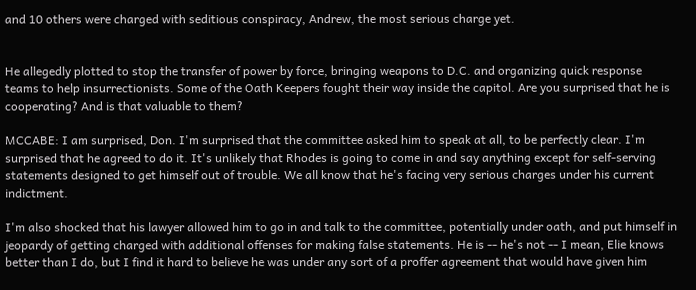and 10 others were charged with seditious conspiracy, Andrew, the most serious charge yet.


He allegedly plotted to stop the transfer of power by force, bringing weapons to D.C. and organizing quick response teams to help insurrectionists. Some of the Oath Keepers fought their way inside the capitol. Are you surprised that he is cooperating? And is that valuable to them?

MCCABE: I am surprised, Don. I'm surprised that the committee asked him to speak at all, to be perfectly clear. I'm surprised that he agreed to do it. It's unlikely that Rhodes is going to come in and say anything except for self-serving statements designed to get himself out of trouble. We all know that he's facing very serious charges under his current indictment.

I'm also shocked that his lawyer allowed him to go in and talk to the committee, potentially under oath, and put himself in jeopardy of getting charged with additional offenses for making false statements. He is -- he's not -- I mean, Elie knows better than I do, but I find it hard to believe he was under any sort of a proffer agreement that would have given him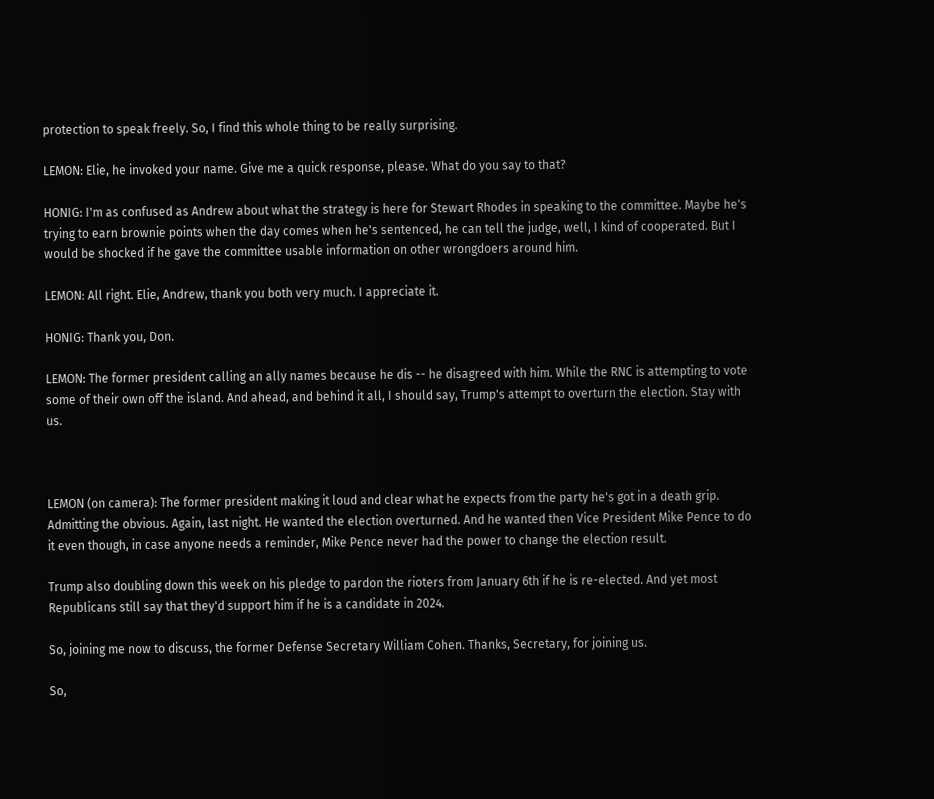protection to speak freely. So, I find this whole thing to be really surprising.

LEMON: Elie, he invoked your name. Give me a quick response, please. What do you say to that?

HONIG: I'm as confused as Andrew about what the strategy is here for Stewart Rhodes in speaking to the committee. Maybe he's trying to earn brownie points when the day comes when he's sentenced, he can tell the judge, well, I kind of cooperated. But I would be shocked if he gave the committee usable information on other wrongdoers around him.

LEMON: All right. Elie, Andrew, thank you both very much. I appreciate it.

HONIG: Thank you, Don.

LEMON: The former president calling an ally names because he dis -- he disagreed with him. While the RNC is attempting to vote some of their own off the island. And ahead, and behind it all, I should say, Trump's attempt to overturn the election. Stay with us.



LEMON (on camera): The former president making it loud and clear what he expects from the party he's got in a death grip. Admitting the obvious. Again, last night. He wanted the election overturned. And he wanted then Vice President Mike Pence to do it even though, in case anyone needs a reminder, Mike Pence never had the power to change the election result.

Trump also doubling down this week on his pledge to pardon the rioters from January 6th if he is re-elected. And yet most Republicans still say that they'd support him if he is a candidate in 2024.

So, joining me now to discuss, the former Defense Secretary William Cohen. Thanks, Secretary, for joining us.

So,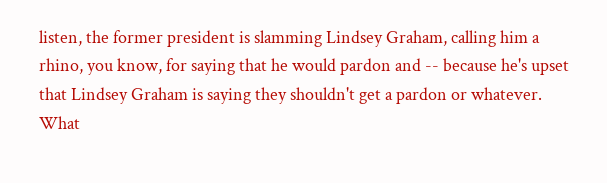listen, the former president is slamming Lindsey Graham, calling him a rhino, you know, for saying that he would pardon and -- because he's upset that Lindsey Graham is saying they shouldn't get a pardon or whatever. What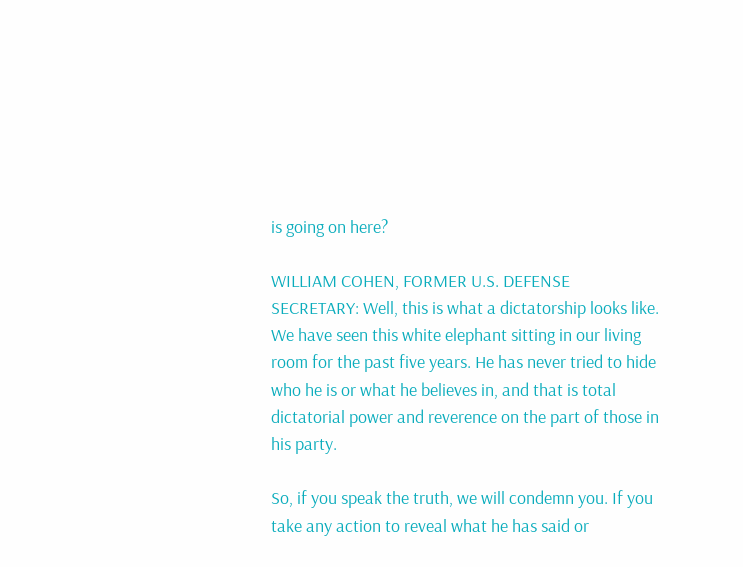is going on here?

WILLIAM COHEN, FORMER U.S. DEFENSE SECRETARY: Well, this is what a dictatorship looks like. We have seen this white elephant sitting in our living room for the past five years. He has never tried to hide who he is or what he believes in, and that is total dictatorial power and reverence on the part of those in his party.

So, if you speak the truth, we will condemn you. If you take any action to reveal what he has said or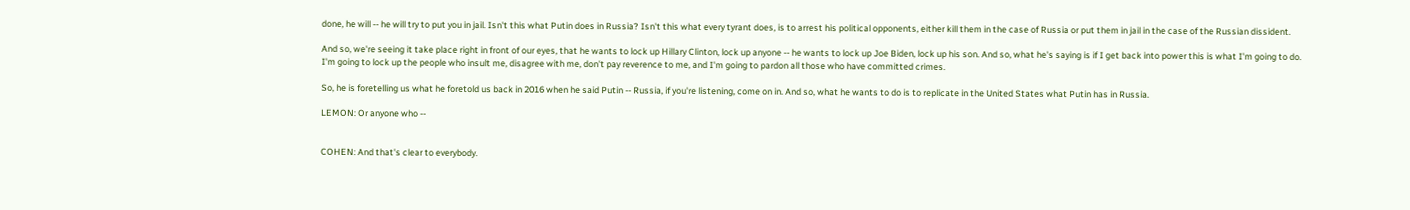done, he will -- he will try to put you in jail. Isn't this what Putin does in Russia? Isn't this what every tyrant does, is to arrest his political opponents, either kill them in the case of Russia or put them in jail in the case of the Russian dissident.

And so, we're seeing it take place right in front of our eyes, that he wants to lock up Hillary Clinton, lock up anyone -- he wants to lock up Joe Biden, lock up his son. And so, what he's saying is if I get back into power this is what I'm going to do. I'm going to lock up the people who insult me, disagree with me, don't pay reverence to me, and I'm going to pardon all those who have committed crimes.

So, he is foretelling us what he foretold us back in 2016 when he said Putin -- Russia, if you're listening, come on in. And so, what he wants to do is to replicate in the United States what Putin has in Russia.

LEMON: Or anyone who --


COHEN: And that's clear to everybody.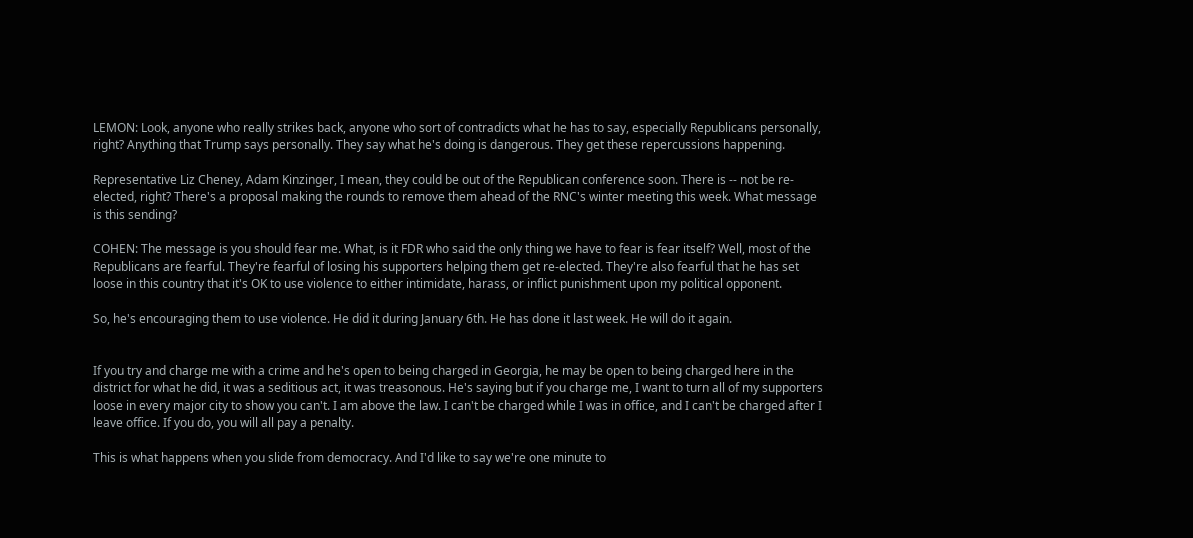LEMON: Look, anyone who really strikes back, anyone who sort of contradicts what he has to say, especially Republicans personally, right? Anything that Trump says personally. They say what he's doing is dangerous. They get these repercussions happening.

Representative Liz Cheney, Adam Kinzinger, I mean, they could be out of the Republican conference soon. There is -- not be re-elected, right? There's a proposal making the rounds to remove them ahead of the RNC's winter meeting this week. What message is this sending?

COHEN: The message is you should fear me. What, is it FDR who said the only thing we have to fear is fear itself? Well, most of the Republicans are fearful. They're fearful of losing his supporters helping them get re-elected. They're also fearful that he has set loose in this country that it's OK to use violence to either intimidate, harass, or inflict punishment upon my political opponent.

So, he's encouraging them to use violence. He did it during January 6th. He has done it last week. He will do it again.


If you try and charge me with a crime and he's open to being charged in Georgia, he may be open to being charged here in the district for what he did, it was a seditious act, it was treasonous. He's saying but if you charge me, I want to turn all of my supporters loose in every major city to show you can't. I am above the law. I can't be charged while I was in office, and I can't be charged after I leave office. If you do, you will all pay a penalty.

This is what happens when you slide from democracy. And I'd like to say we're one minute to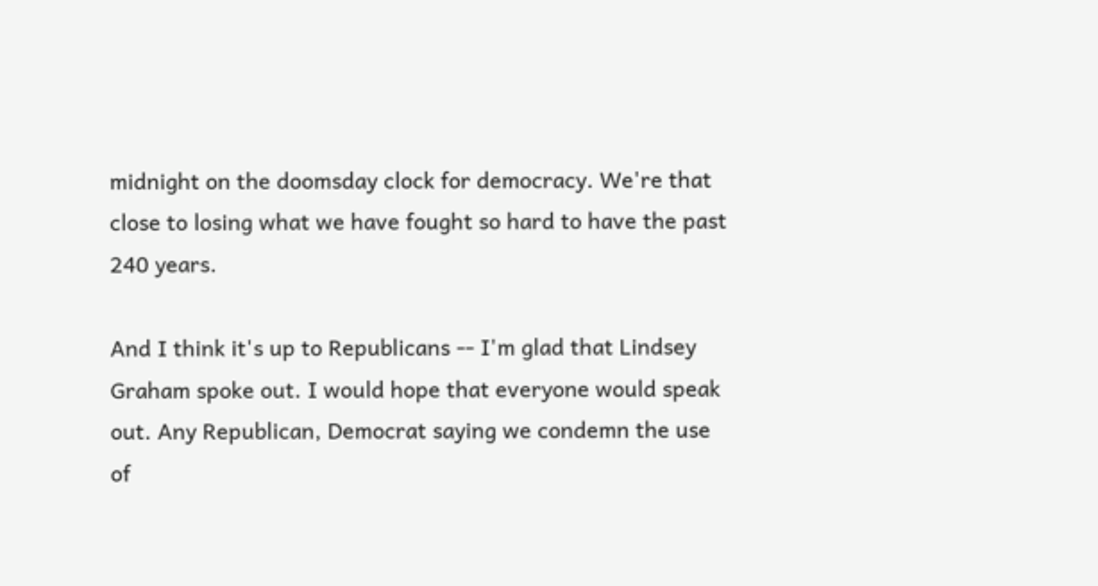midnight on the doomsday clock for democracy. We're that close to losing what we have fought so hard to have the past 240 years.

And I think it's up to Republicans -- I'm glad that Lindsey Graham spoke out. I would hope that everyone would speak out. Any Republican, Democrat saying we condemn the use of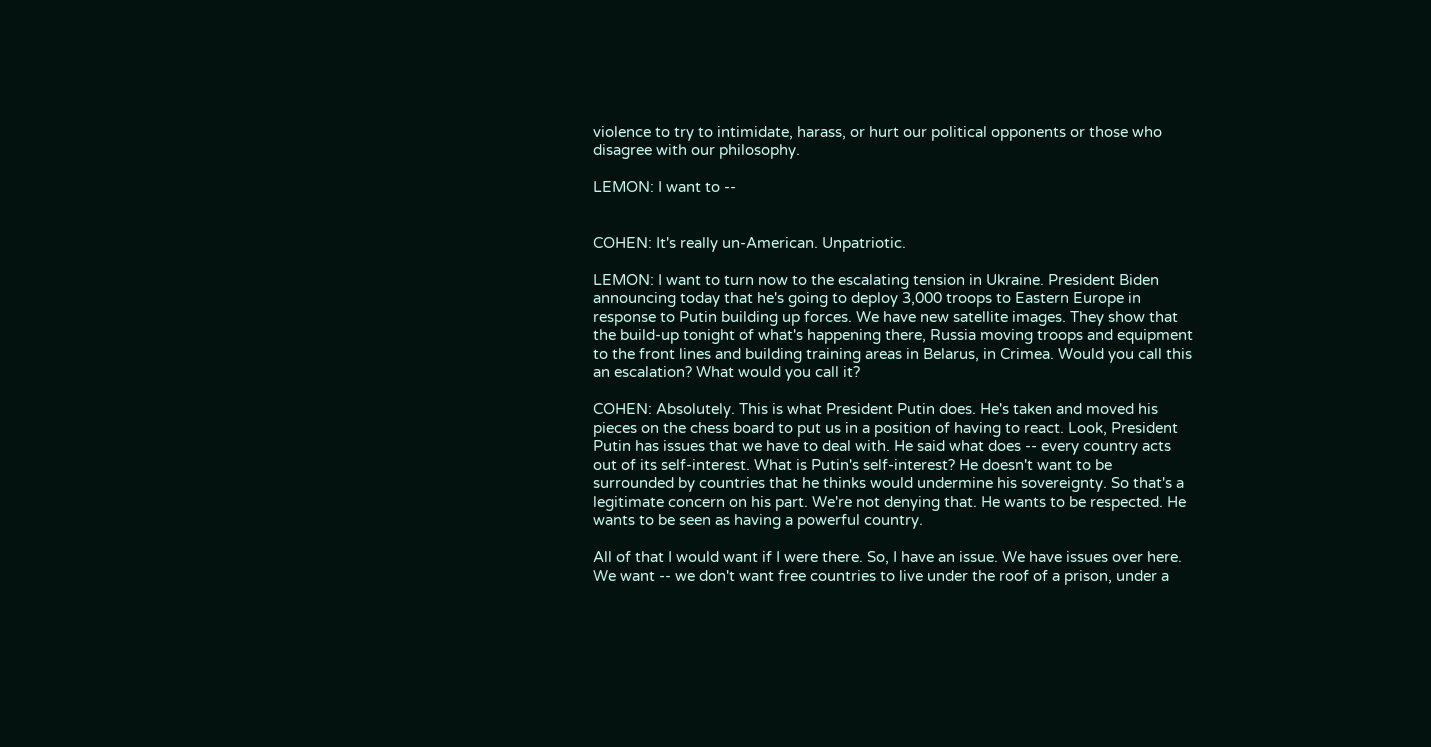violence to try to intimidate, harass, or hurt our political opponents or those who disagree with our philosophy.

LEMON: I want to --


COHEN: It's really un-American. Unpatriotic.

LEMON: I want to turn now to the escalating tension in Ukraine. President Biden announcing today that he's going to deploy 3,000 troops to Eastern Europe in response to Putin building up forces. We have new satellite images. They show that the build-up tonight of what's happening there, Russia moving troops and equipment to the front lines and building training areas in Belarus, in Crimea. Would you call this an escalation? What would you call it?

COHEN: Absolutely. This is what President Putin does. He's taken and moved his pieces on the chess board to put us in a position of having to react. Look, President Putin has issues that we have to deal with. He said what does -- every country acts out of its self-interest. What is Putin's self-interest? He doesn't want to be surrounded by countries that he thinks would undermine his sovereignty. So that's a legitimate concern on his part. We're not denying that. He wants to be respected. He wants to be seen as having a powerful country.

All of that I would want if I were there. So, I have an issue. We have issues over here. We want -- we don't want free countries to live under the roof of a prison, under a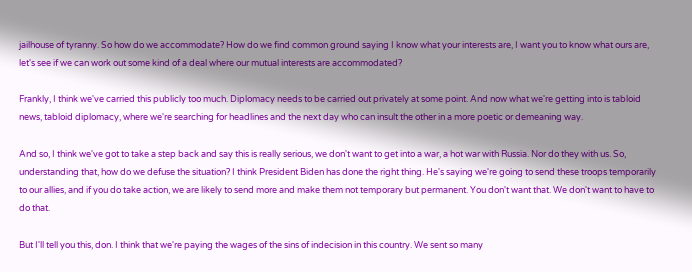jailhouse of tyranny. So how do we accommodate? How do we find common ground saying I know what your interests are, I want you to know what ours are, let's see if we can work out some kind of a deal where our mutual interests are accommodated?

Frankly, I think we've carried this publicly too much. Diplomacy needs to be carried out privately at some point. And now what we're getting into is tabloid news, tabloid diplomacy, where we're searching for headlines and the next day who can insult the other in a more poetic or demeaning way.

And so, I think we've got to take a step back and say this is really serious, we don't want to get into a war, a hot war with Russia. Nor do they with us. So, understanding that, how do we defuse the situation? I think President Biden has done the right thing. He's saying we're going to send these troops temporarily to our allies, and if you do take action, we are likely to send more and make them not temporary but permanent. You don't want that. We don't want to have to do that.

But I'll tell you this, don. I think that we're paying the wages of the sins of indecision in this country. We sent so many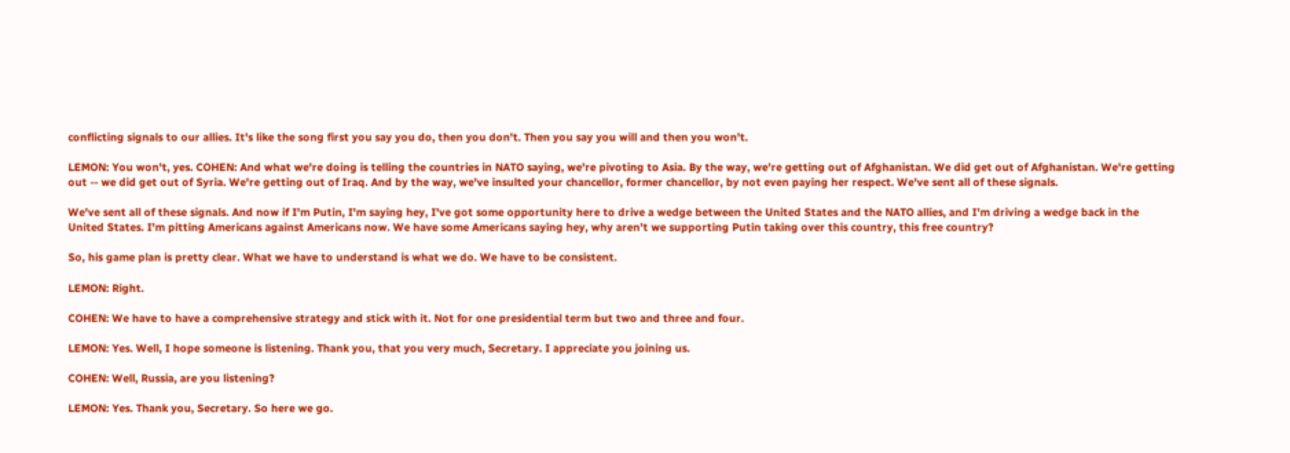conflicting signals to our allies. It's like the song first you say you do, then you don't. Then you say you will and then you won't.

LEMON: You won't, yes. COHEN: And what we're doing is telling the countries in NATO saying, we're pivoting to Asia. By the way, we're getting out of Afghanistan. We did get out of Afghanistan. We're getting out -- we did get out of Syria. We're getting out of Iraq. And by the way, we've insulted your chancellor, former chancellor, by not even paying her respect. We've sent all of these signals.

We've sent all of these signals. And now if I'm Putin, I'm saying hey, I've got some opportunity here to drive a wedge between the United States and the NATO allies, and I'm driving a wedge back in the United States. I'm pitting Americans against Americans now. We have some Americans saying hey, why aren't we supporting Putin taking over this country, this free country?

So, his game plan is pretty clear. What we have to understand is what we do. We have to be consistent.

LEMON: Right.

COHEN: We have to have a comprehensive strategy and stick with it. Not for one presidential term but two and three and four.

LEMON: Yes. Well, I hope someone is listening. Thank you, that you very much, Secretary. I appreciate you joining us.

COHEN: Well, Russia, are you listening?

LEMON: Yes. Thank you, Secretary. So here we go.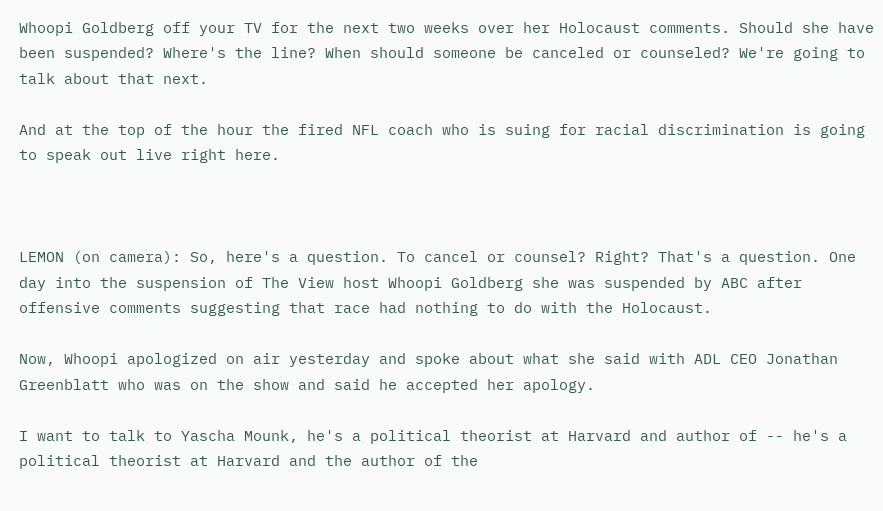Whoopi Goldberg off your TV for the next two weeks over her Holocaust comments. Should she have been suspended? Where's the line? When should someone be canceled or counseled? We're going to talk about that next.

And at the top of the hour the fired NFL coach who is suing for racial discrimination is going to speak out live right here.



LEMON (on camera): So, here's a question. To cancel or counsel? Right? That's a question. One day into the suspension of The View host Whoopi Goldberg she was suspended by ABC after offensive comments suggesting that race had nothing to do with the Holocaust.

Now, Whoopi apologized on air yesterday and spoke about what she said with ADL CEO Jonathan Greenblatt who was on the show and said he accepted her apology.

I want to talk to Yascha Mounk, he's a political theorist at Harvard and author of -- he's a political theorist at Harvard and the author of the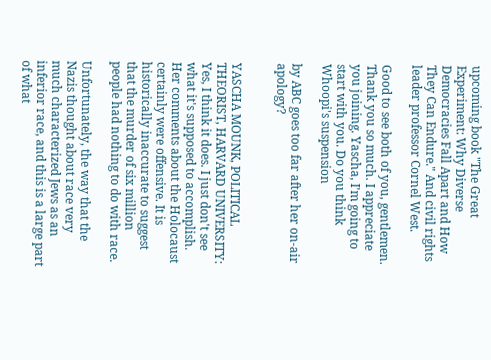upcoming book "The Great Experiment: Why Diverse Democracies Fall Apart and How They Can Endure." And civil rights leader professor Cornel West.

Good to see both of you, gentlemen. Thank you so much. I appreciate you joining. Yascha, I'm going to start with you. Do you think Whoopi's suspension

by ABC goes too far after her on-air apology?


YASCHA MOUNK, POLITICAL THEORIST, HARVARD UNIVERSITY: Yes, I think it does. I just don't see what it's supposed to accomplish. Her comments about the Holocaust certainly were offensive. It is historically inaccurate to suggest that the murder of six million people had nothing to do with race.

Unfortunately, the way that the Nazis thought about race very much characterized Jews as an inferior race, and this is a large part of what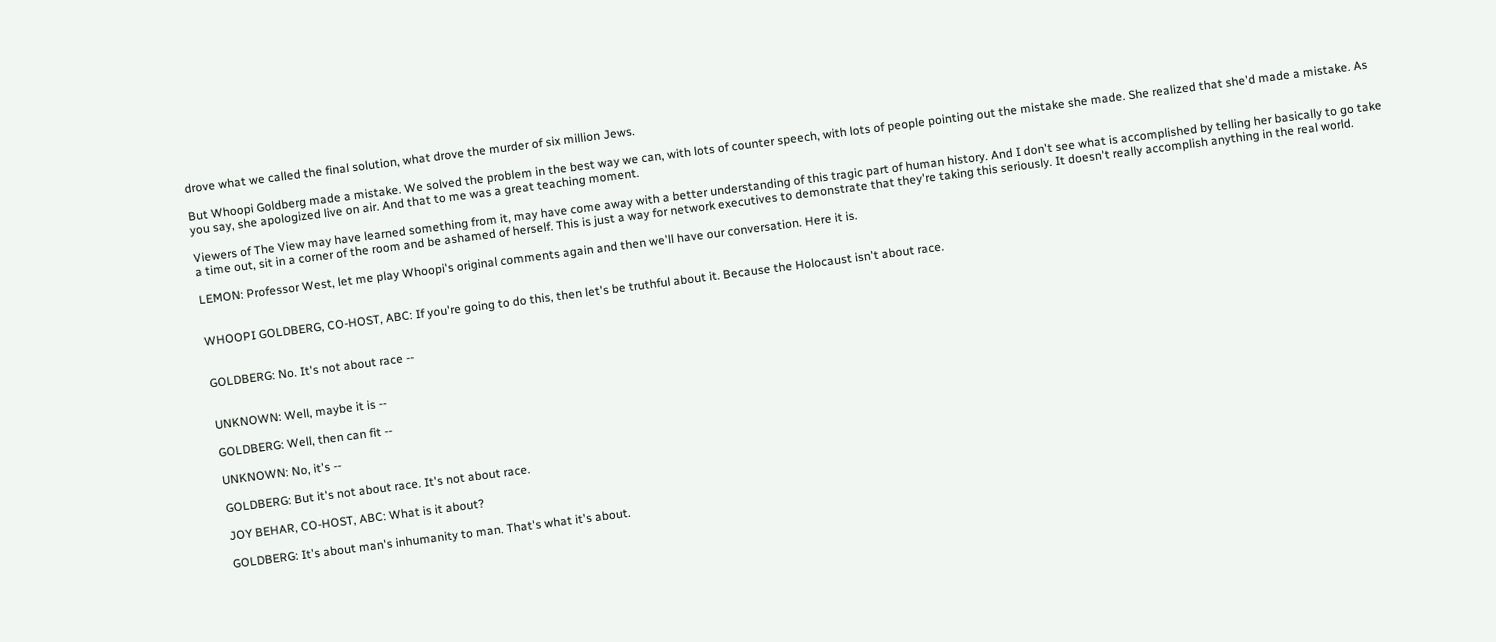drove what we called the final solution, what drove the murder of six million Jews.

But Whoopi Goldberg made a mistake. We solved the problem in the best way we can, with lots of counter speech, with lots of people pointing out the mistake she made. She realized that she'd made a mistake. As you say, she apologized live on air. And that to me was a great teaching moment.

Viewers of The View may have learned something from it, may have come away with a better understanding of this tragic part of human history. And I don't see what is accomplished by telling her basically to go take a time out, sit in a corner of the room and be ashamed of herself. This is just a way for network executives to demonstrate that they're taking this seriously. It doesn't really accomplish anything in the real world.

LEMON: Professor West, let me play Whoopi's original comments again and then we'll have our conversation. Here it is.


WHOOPI GOLDBERG, CO-HOST, ABC: If you're going to do this, then let's be truthful about it. Because the Holocaust isn't about race.


GOLDBERG: No. It's not about race --


UNKNOWN: Well, maybe it is --

GOLDBERG: Well, then can fit --

UNKNOWN: No, it's --

GOLDBERG: But it's not about race. It's not about race.

JOY BEHAR, CO-HOST, ABC: What is it about?

GOLDBERG: It's about man's inhumanity to man. That's what it's about.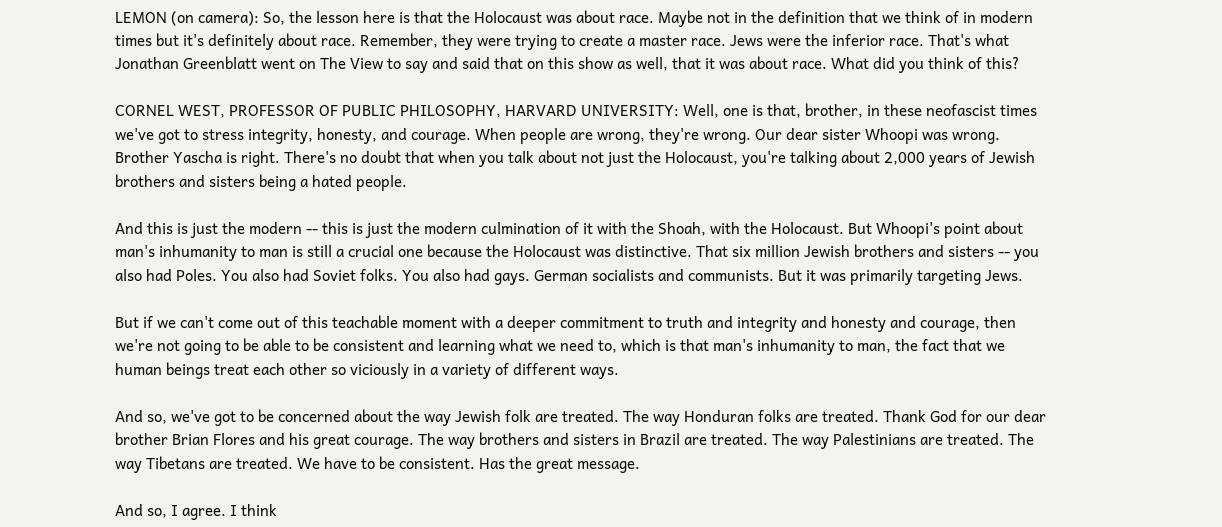LEMON (on camera): So, the lesson here is that the Holocaust was about race. Maybe not in the definition that we think of in modern times but it's definitely about race. Remember, they were trying to create a master race. Jews were the inferior race. That's what Jonathan Greenblatt went on The View to say and said that on this show as well, that it was about race. What did you think of this?

CORNEL WEST, PROFESSOR OF PUBLIC PHILOSOPHY, HARVARD UNIVERSITY: Well, one is that, brother, in these neofascist times we've got to stress integrity, honesty, and courage. When people are wrong, they're wrong. Our dear sister Whoopi was wrong. Brother Yascha is right. There's no doubt that when you talk about not just the Holocaust, you're talking about 2,000 years of Jewish brothers and sisters being a hated people.

And this is just the modern -- this is just the modern culmination of it with the Shoah, with the Holocaust. But Whoopi's point about man's inhumanity to man is still a crucial one because the Holocaust was distinctive. That six million Jewish brothers and sisters -- you also had Poles. You also had Soviet folks. You also had gays. German socialists and communists. But it was primarily targeting Jews.

But if we can't come out of this teachable moment with a deeper commitment to truth and integrity and honesty and courage, then we're not going to be able to be consistent and learning what we need to, which is that man's inhumanity to man, the fact that we human beings treat each other so viciously in a variety of different ways.

And so, we've got to be concerned about the way Jewish folk are treated. The way Honduran folks are treated. Thank God for our dear brother Brian Flores and his great courage. The way brothers and sisters in Brazil are treated. The way Palestinians are treated. The way Tibetans are treated. We have to be consistent. Has the great message.

And so, I agree. I think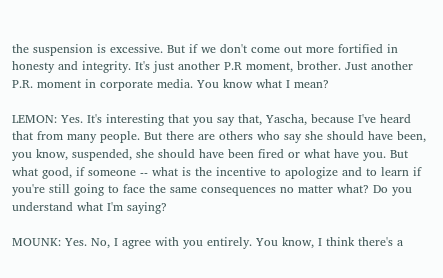the suspension is excessive. But if we don't come out more fortified in honesty and integrity. It's just another P.R moment, brother. Just another P.R. moment in corporate media. You know what I mean?

LEMON: Yes. It's interesting that you say that, Yascha, because I've heard that from many people. But there are others who say she should have been, you know, suspended, she should have been fired or what have you. But what good, if someone -- what is the incentive to apologize and to learn if you're still going to face the same consequences no matter what? Do you understand what I'm saying?

MOUNK: Yes. No, I agree with you entirely. You know, I think there's a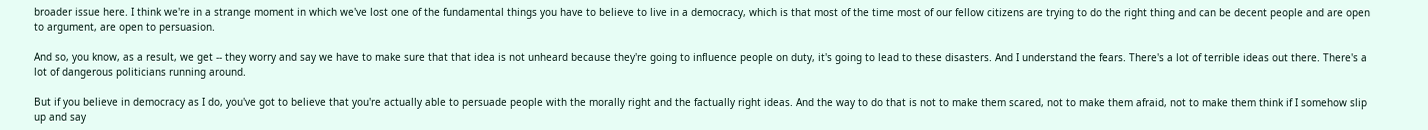broader issue here. I think we're in a strange moment in which we've lost one of the fundamental things you have to believe to live in a democracy, which is that most of the time most of our fellow citizens are trying to do the right thing and can be decent people and are open to argument, are open to persuasion.

And so, you know, as a result, we get -- they worry and say we have to make sure that that idea is not unheard because they're going to influence people on duty, it's going to lead to these disasters. And I understand the fears. There's a lot of terrible ideas out there. There's a lot of dangerous politicians running around.

But if you believe in democracy as I do, you've got to believe that you're actually able to persuade people with the morally right and the factually right ideas. And the way to do that is not to make them scared, not to make them afraid, not to make them think if I somehow slip up and say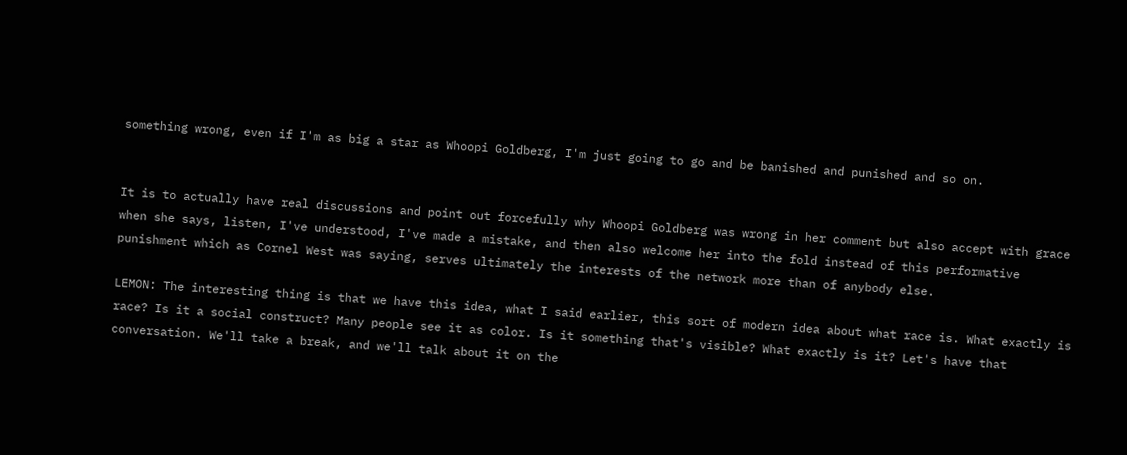something wrong, even if I'm as big a star as Whoopi Goldberg, I'm just going to go and be banished and punished and so on.


It is to actually have real discussions and point out forcefully why Whoopi Goldberg was wrong in her comment but also accept with grace when she says, listen, I've understood, I've made a mistake, and then also welcome her into the fold instead of this performative punishment which as Cornel West was saying, serves ultimately the interests of the network more than of anybody else.

LEMON: The interesting thing is that we have this idea, what I said earlier, this sort of modern idea about what race is. What exactly is race? Is it a social construct? Many people see it as color. Is it something that's visible? What exactly is it? Let's have that conversation. We'll take a break, and we'll talk about it on the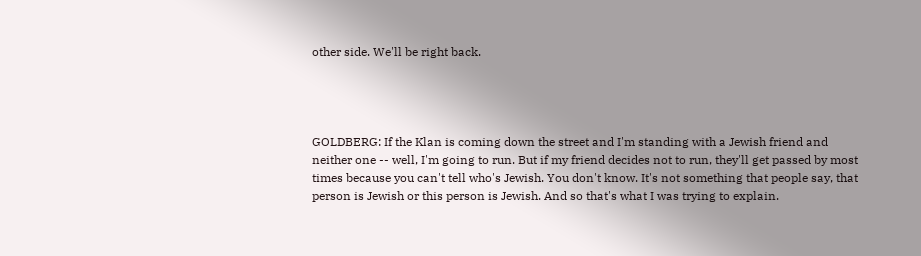other side. We'll be right back.




GOLDBERG: If the Klan is coming down the street and I'm standing with a Jewish friend and neither one -- well, I'm going to run. But if my friend decides not to run, they'll get passed by most times because you can't tell who's Jewish. You don't know. It's not something that people say, that person is Jewish or this person is Jewish. And so that's what I was trying to explain.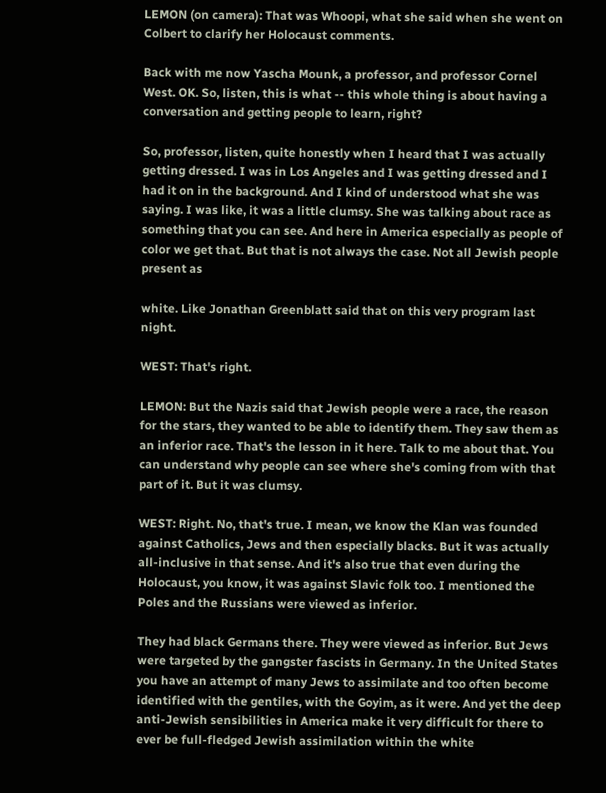LEMON (on camera): That was Whoopi, what she said when she went on Colbert to clarify her Holocaust comments.

Back with me now Yascha Mounk, a professor, and professor Cornel West. OK. So, listen, this is what -- this whole thing is about having a conversation and getting people to learn, right?

So, professor, listen, quite honestly when I heard that I was actually getting dressed. I was in Los Angeles and I was getting dressed and I had it on in the background. And I kind of understood what she was saying. I was like, it was a little clumsy. She was talking about race as something that you can see. And here in America especially as people of color we get that. But that is not always the case. Not all Jewish people present as

white. Like Jonathan Greenblatt said that on this very program last night.

WEST: That's right.

LEMON: But the Nazis said that Jewish people were a race, the reason for the stars, they wanted to be able to identify them. They saw them as an inferior race. That's the lesson in it here. Talk to me about that. You can understand why people can see where she's coming from with that part of it. But it was clumsy.

WEST: Right. No, that's true. I mean, we know the Klan was founded against Catholics, Jews and then especially blacks. But it was actually all-inclusive in that sense. And it's also true that even during the Holocaust, you know, it was against Slavic folk too. I mentioned the Poles and the Russians were viewed as inferior.

They had black Germans there. They were viewed as inferior. But Jews were targeted by the gangster fascists in Germany. In the United States you have an attempt of many Jews to assimilate and too often become identified with the gentiles, with the Goyim, as it were. And yet the deep anti-Jewish sensibilities in America make it very difficult for there to ever be full-fledged Jewish assimilation within the white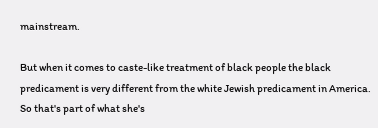mainstream.

But when it comes to caste-like treatment of black people the black predicament is very different from the white Jewish predicament in America. So that's part of what she's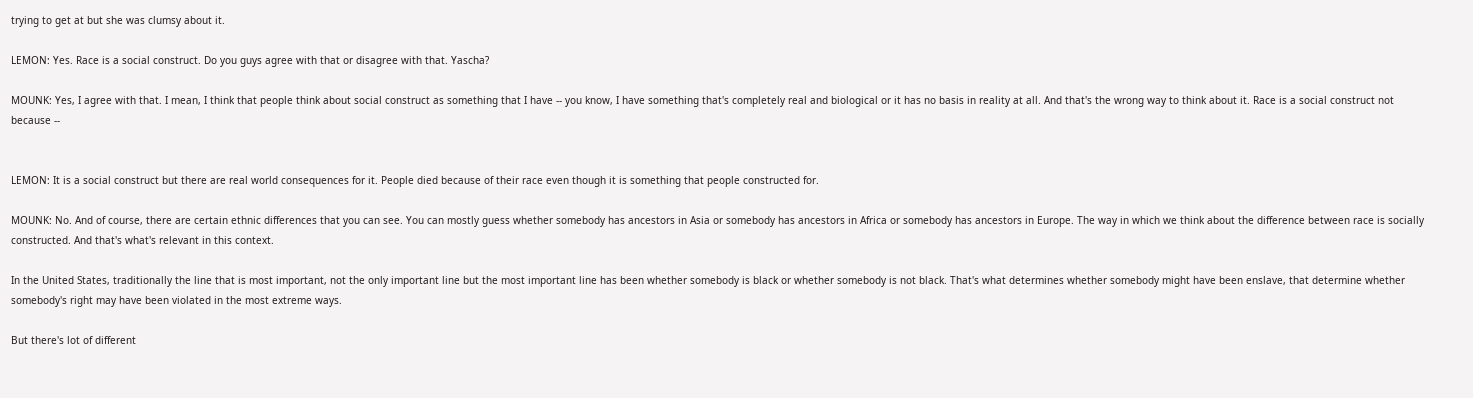trying to get at but she was clumsy about it.

LEMON: Yes. Race is a social construct. Do you guys agree with that or disagree with that. Yascha?

MOUNK: Yes, I agree with that. I mean, I think that people think about social construct as something that I have -- you know, I have something that's completely real and biological or it has no basis in reality at all. And that's the wrong way to think about it. Race is a social construct not because --


LEMON: It is a social construct but there are real world consequences for it. People died because of their race even though it is something that people constructed for.

MOUNK: No. And of course, there are certain ethnic differences that you can see. You can mostly guess whether somebody has ancestors in Asia or somebody has ancestors in Africa or somebody has ancestors in Europe. The way in which we think about the difference between race is socially constructed. And that's what's relevant in this context.

In the United States, traditionally the line that is most important, not the only important line but the most important line has been whether somebody is black or whether somebody is not black. That's what determines whether somebody might have been enslave, that determine whether somebody's right may have been violated in the most extreme ways.

But there's lot of different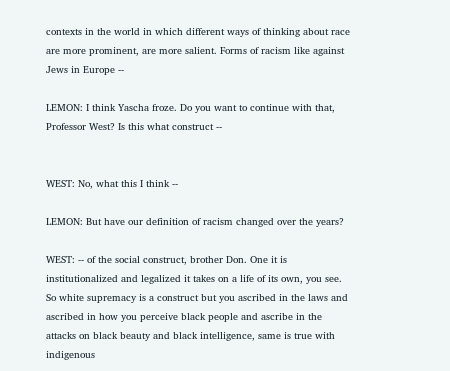contexts in the world in which different ways of thinking about race are more prominent, are more salient. Forms of racism like against Jews in Europe --

LEMON: I think Yascha froze. Do you want to continue with that, Professor West? Is this what construct --


WEST: No, what this I think --

LEMON: But have our definition of racism changed over the years?

WEST: -- of the social construct, brother Don. One it is institutionalized and legalized it takes on a life of its own, you see. So white supremacy is a construct but you ascribed in the laws and ascribed in how you perceive black people and ascribe in the attacks on black beauty and black intelligence, same is true with indigenous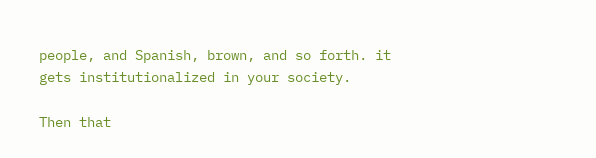people, and Spanish, brown, and so forth. it gets institutionalized in your society.

Then that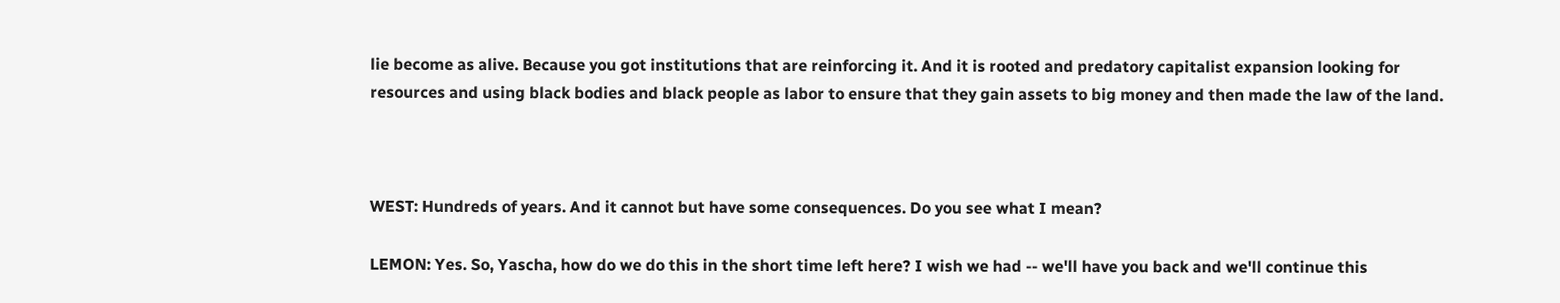lie become as alive. Because you got institutions that are reinforcing it. And it is rooted and predatory capitalist expansion looking for resources and using black bodies and black people as labor to ensure that they gain assets to big money and then made the law of the land.



WEST: Hundreds of years. And it cannot but have some consequences. Do you see what I mean?

LEMON: Yes. So, Yascha, how do we do this in the short time left here? I wish we had -- we'll have you back and we'll continue this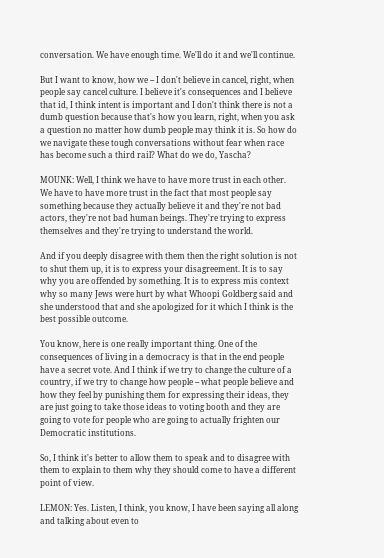conversation. We have enough time. We'll do it and we'll continue.

But I want to know, how we -- I don't believe in cancel, right, when people say cancel culture. I believe it's consequences and I believe that id, I think intent is important and I don't think there is not a dumb question because that's how you learn, right, when you ask a question no matter how dumb people may think it is. So how do we navigate these tough conversations without fear when race has become such a third rail? What do we do, Yascha?

MOUNK: Well, I think we have to have more trust in each other. We have to have more trust in the fact that most people say something because they actually believe it and they're not bad actors, they're not bad human beings. They're trying to express themselves and they're trying to understand the world.

And if you deeply disagree with them then the right solution is not to shut them up, it is to express your disagreement. It is to say why you are offended by something. It is to express mis context why so many Jews were hurt by what Whoopi Goldberg said and she understood that and she apologized for it which I think is the best possible outcome.

You know, here is one really important thing. One of the consequences of living in a democracy is that in the end people have a secret vote. And I think if we try to change the culture of a country, if we try to change how people -- what people believe and how they feel by punishing them for expressing their ideas, they are just going to take those ideas to voting booth and they are going to vote for people who are going to actually frighten our Democratic institutions.

So, I think it's better to allow them to speak and to disagree with them to explain to them why they should come to have a different point of view.

LEMON: Yes. Listen, I think, you know, I have been saying all along and talking about even to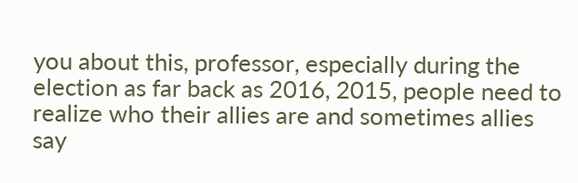you about this, professor, especially during the election as far back as 2016, 2015, people need to realize who their allies are and sometimes allies say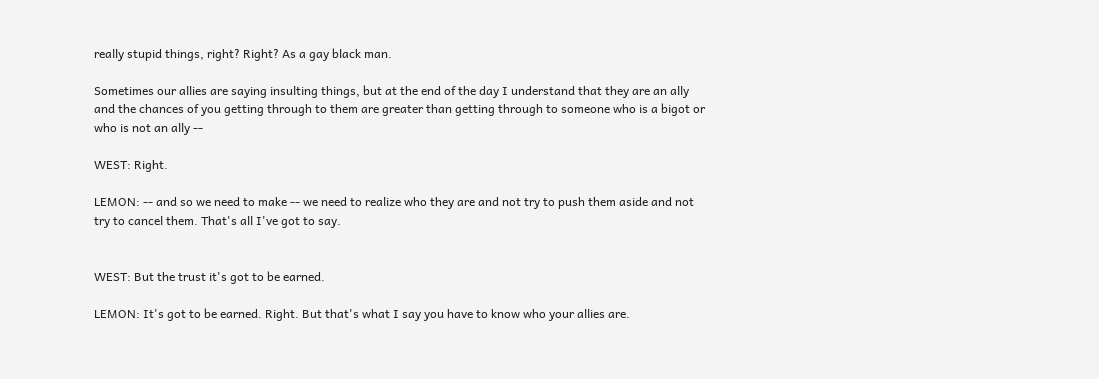really stupid things, right? Right? As a gay black man.

Sometimes our allies are saying insulting things, but at the end of the day I understand that they are an ally and the chances of you getting through to them are greater than getting through to someone who is a bigot or who is not an ally --

WEST: Right.

LEMON: -- and so we need to make -- we need to realize who they are and not try to push them aside and not try to cancel them. That's all I've got to say.


WEST: But the trust it's got to be earned.

LEMON: It's got to be earned. Right. But that's what I say you have to know who your allies are.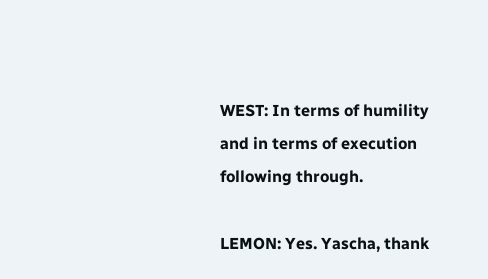WEST: In terms of humility and in terms of execution following through.

LEMON: Yes. Yascha, thank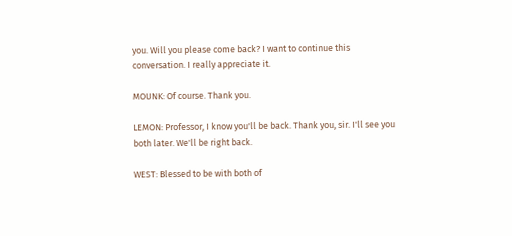you. Will you please come back? I want to continue this conversation. I really appreciate it.

MOUNK: Of course. Thank you.

LEMON: Professor, I know you'll be back. Thank you, sir. I'll see you both later. We'll be right back.

WEST: Blessed to be with both of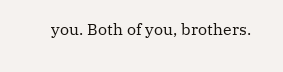you. Both of you, brothers.